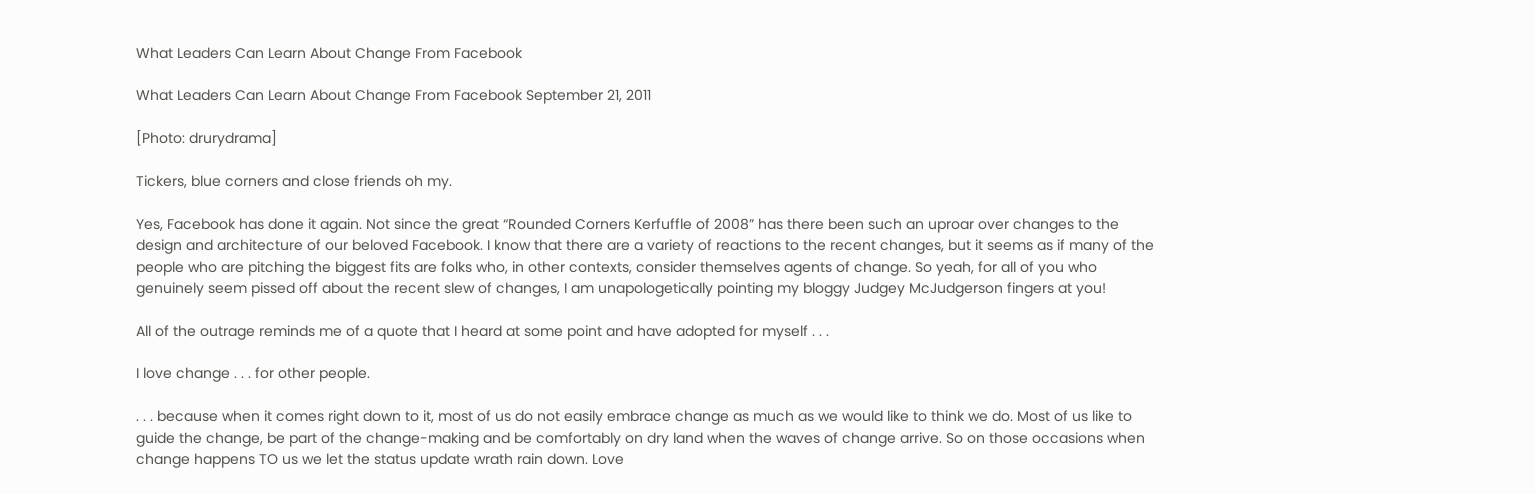What Leaders Can Learn About Change From Facebook

What Leaders Can Learn About Change From Facebook September 21, 2011

[Photo: drurydrama]

Tickers, blue corners and close friends oh my.

Yes, Facebook has done it again. Not since the great “Rounded Corners Kerfuffle of 2008” has there been such an uproar over changes to the design and architecture of our beloved Facebook. I know that there are a variety of reactions to the recent changes, but it seems as if many of the people who are pitching the biggest fits are folks who, in other contexts, consider themselves agents of change. So yeah, for all of you who genuinely seem pissed off about the recent slew of changes, I am unapologetically pointing my bloggy Judgey McJudgerson fingers at you!

All of the outrage reminds me of a quote that I heard at some point and have adopted for myself . . .

I love change . . . for other people.

. . . because when it comes right down to it, most of us do not easily embrace change as much as we would like to think we do. Most of us like to guide the change, be part of the change-making and be comfortably on dry land when the waves of change arrive. So on those occasions when change happens TO us we let the status update wrath rain down. Love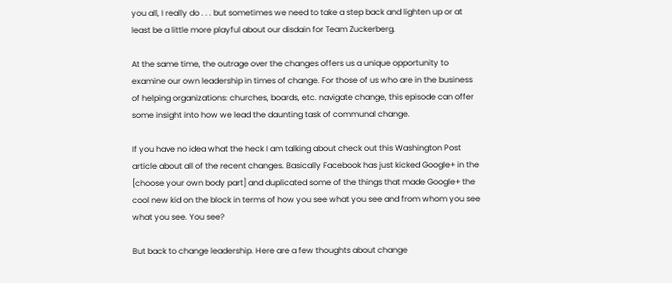you all, I really do . . . but sometimes we need to take a step back and lighten up or at least be a little more playful about our disdain for Team Zuckerberg.

At the same time, the outrage over the changes offers us a unique opportunity to examine our own leadership in times of change. For those of us who are in the business of helping organizations: churches, boards, etc. navigate change, this episode can offer some insight into how we lead the daunting task of communal change.

If you have no idea what the heck I am talking about check out this Washington Post article about all of the recent changes. Basically Facebook has just kicked Google+ in the [choose your own body part] and duplicated some of the things that made Google+ the cool new kid on the block in terms of how you see what you see and from whom you see what you see. You see?

But back to change leadership. Here are a few thoughts about change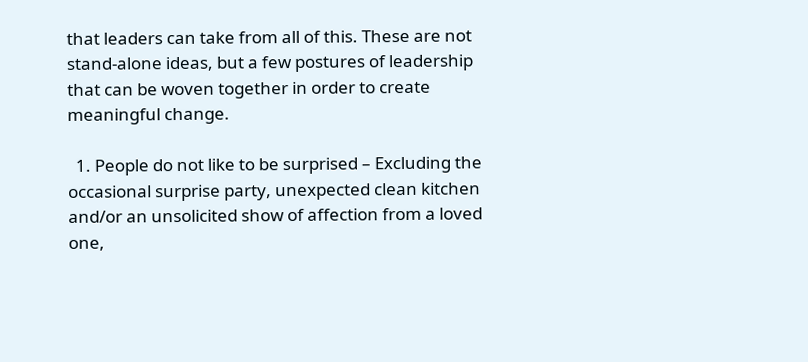that leaders can take from all of this. These are not stand-alone ideas, but a few postures of leadership that can be woven together in order to create meaningful change.

  1. People do not like to be surprised – Excluding the occasional surprise party, unexpected clean kitchen and/or an unsolicited show of affection from a loved one,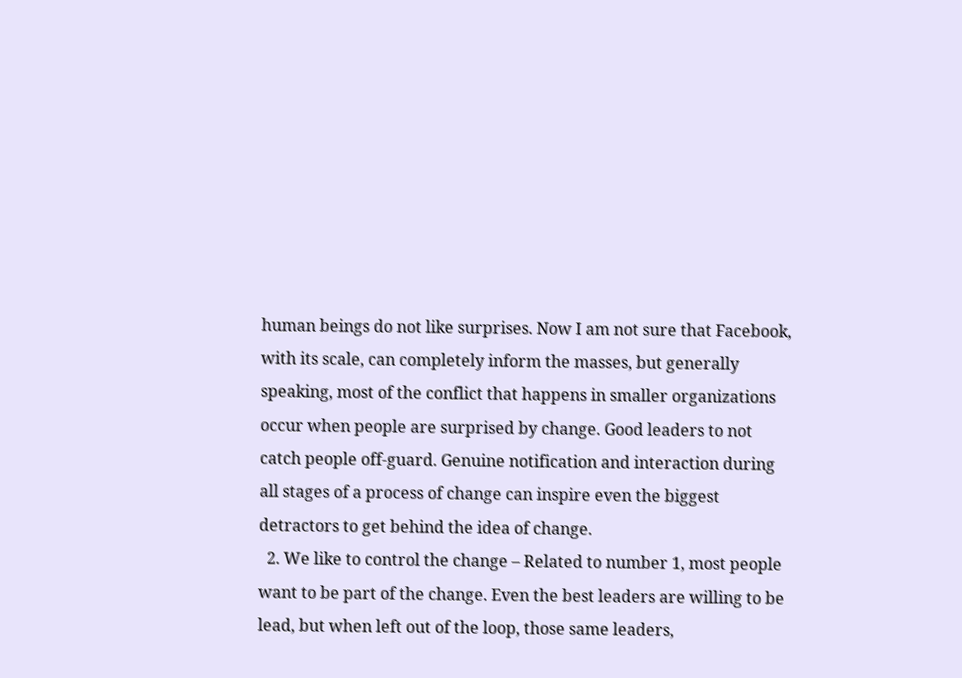human beings do not like surprises. Now I am not sure that Facebook, with its scale, can completely inform the masses, but generally speaking, most of the conflict that happens in smaller organizations occur when people are surprised by change. Good leaders to not catch people off-guard. Genuine notification and interaction during all stages of a process of change can inspire even the biggest detractors to get behind the idea of change.
  2. We like to control the change – Related to number 1, most people want to be part of the change. Even the best leaders are willing to be lead, but when left out of the loop, those same leaders,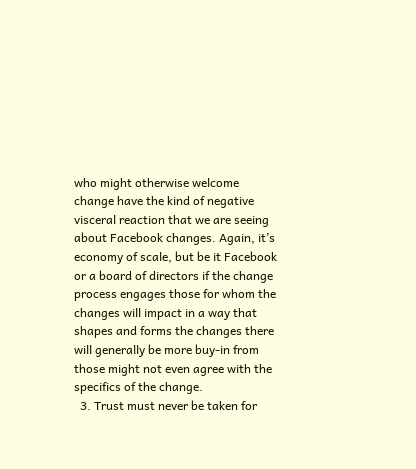who might otherwise welcome change have the kind of negative visceral reaction that we are seeing about Facebook changes. Again, it’s economy of scale, but be it Facebook or a board of directors if the change process engages those for whom the changes will impact in a way that shapes and forms the changes there will generally be more buy-in from those might not even agree with the specifics of the change.
  3. Trust must never be taken for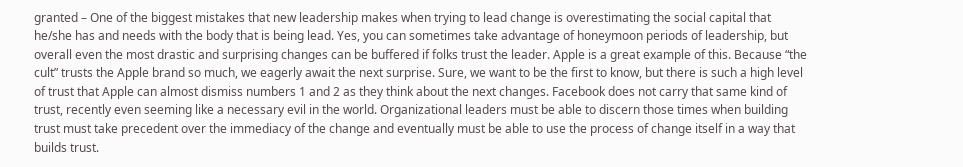granted – One of the biggest mistakes that new leadership makes when trying to lead change is overestimating the social capital that he/she has and needs with the body that is being lead. Yes, you can sometimes take advantage of honeymoon periods of leadership, but overall even the most drastic and surprising changes can be buffered if folks trust the leader. Apple is a great example of this. Because “the cult” trusts the Apple brand so much, we eagerly await the next surprise. Sure, we want to be the first to know, but there is such a high level of trust that Apple can almost dismiss numbers 1 and 2 as they think about the next changes. Facebook does not carry that same kind of trust, recently even seeming like a necessary evil in the world. Organizational leaders must be able to discern those times when building trust must take precedent over the immediacy of the change and eventually must be able to use the process of change itself in a way that builds trust.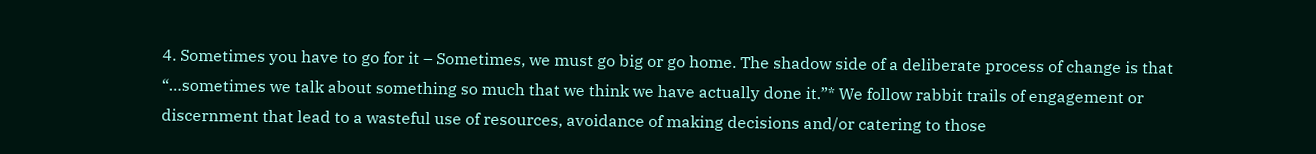4. Sometimes you have to go for it – Sometimes, we must go big or go home. The shadow side of a deliberate process of change is that “…sometimes we talk about something so much that we think we have actually done it.”* We follow rabbit trails of engagement or discernment that lead to a wasteful use of resources, avoidance of making decisions and/or catering to those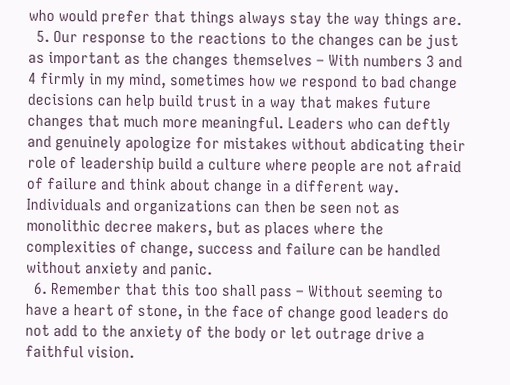who would prefer that things always stay the way things are.
  5. Our response to the reactions to the changes can be just as important as the changes themselves – With numbers 3 and 4 firmly in my mind, sometimes how we respond to bad change decisions can help build trust in a way that makes future changes that much more meaningful. Leaders who can deftly and genuinely apologize for mistakes without abdicating their role of leadership build a culture where people are not afraid of failure and think about change in a different way. Individuals and organizations can then be seen not as monolithic decree makers, but as places where the complexities of change, success and failure can be handled without anxiety and panic.
  6. Remember that this too shall pass – Without seeming to have a heart of stone, in the face of change good leaders do not add to the anxiety of the body or let outrage drive a faithful vision.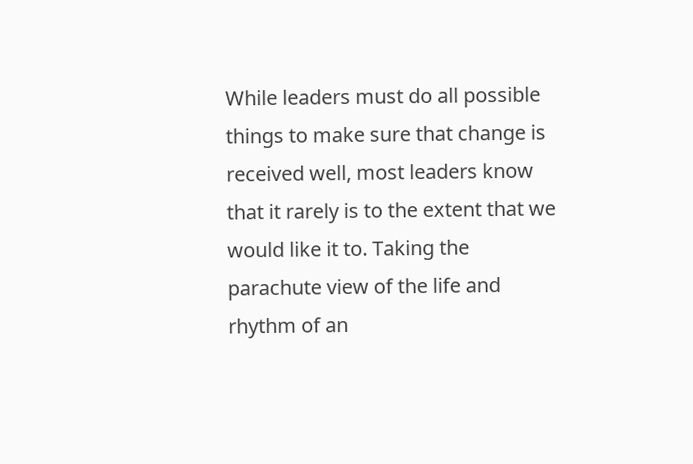While leaders must do all possible things to make sure that change is received well, most leaders know that it rarely is to the extent that we would like it to. Taking the parachute view of the life and rhythm of an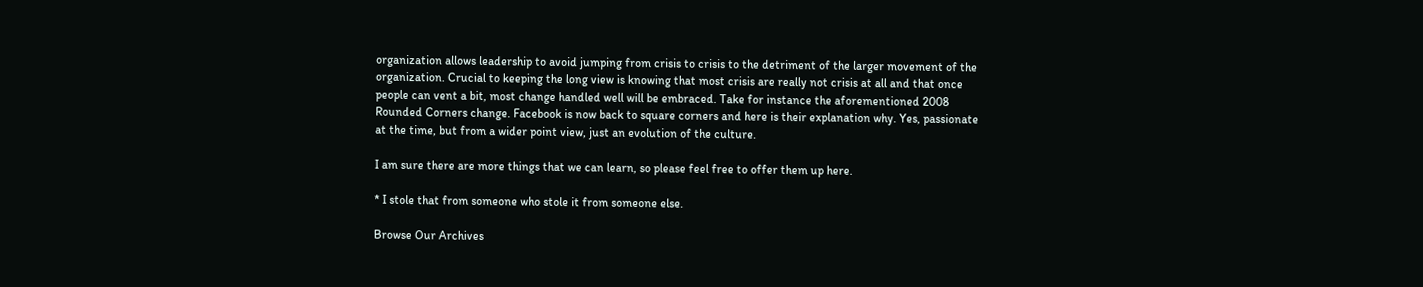organization allows leadership to avoid jumping from crisis to crisis to the detriment of the larger movement of the organization. Crucial to keeping the long view is knowing that most crisis are really not crisis at all and that once people can vent a bit, most change handled well will be embraced. Take for instance the aforementioned 2008 Rounded Corners change. Facebook is now back to square corners and here is their explanation why. Yes, passionate at the time, but from a wider point view, just an evolution of the culture.

I am sure there are more things that we can learn, so please feel free to offer them up here.

* I stole that from someone who stole it from someone else.

Browse Our Archives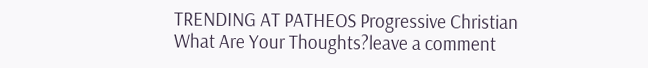TRENDING AT PATHEOS Progressive Christian
What Are Your Thoughts?leave a comment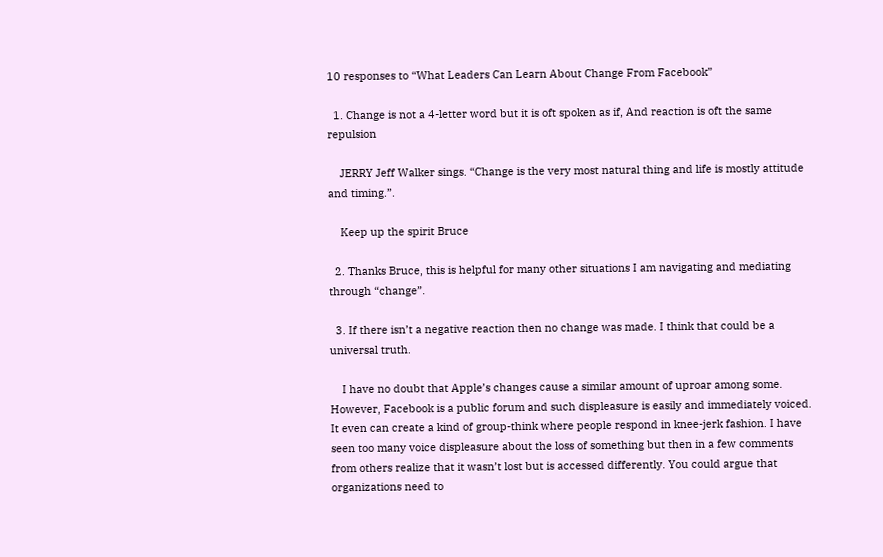10 responses to “What Leaders Can Learn About Change From Facebook”

  1. Change is not a 4-letter word but it is oft spoken as if, And reaction is oft the same repulsion

    JERRY Jeff Walker sings. “Change is the very most natural thing and life is mostly attitude and timing.”.

    Keep up the spirit Bruce

  2. Thanks Bruce, this is helpful for many other situations I am navigating and mediating through “change”.

  3. If there isn’t a negative reaction then no change was made. I think that could be a universal truth.

    I have no doubt that Apple’s changes cause a similar amount of uproar among some. However, Facebook is a public forum and such displeasure is easily and immediately voiced. It even can create a kind of group-think where people respond in knee-jerk fashion. I have seen too many voice displeasure about the loss of something but then in a few comments from others realize that it wasn’t lost but is accessed differently. You could argue that organizations need to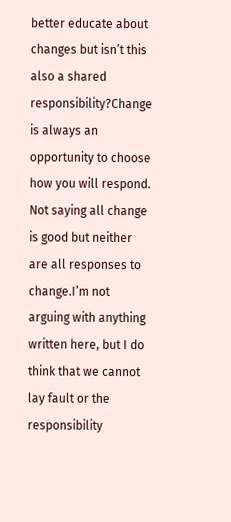better educate about changes but isn’t this also a shared responsibility?Change is always an opportunity to choose how you will respond. Not saying all change is good but neither are all responses to change.I’m not arguing with anything written here, but I do think that we cannot lay fault or the responsibility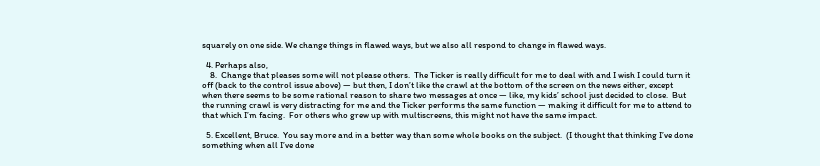squarely on one side. We change things in flawed ways, but we also all respond to change in flawed ways.

  4. Perhaps also,
    8.  Change that pleases some will not please others.  The Ticker is really difficult for me to deal with and I wish I could turn it off (back to the control issue above) — but then, I don’t like the crawl at the bottom of the screen on the news either, except when there seems to be some rational reason to share two messages at once — like, my kids’ school just decided to close.  But the running crawl is very distracting for me and the Ticker performs the same function — making it difficult for me to attend to that which I’m facing.  For others who grew up with multiscreens, this might not have the same impact.

  5. Excellent, Bruce.  You say more and in a better way than some whole books on the subject.  (I thought that thinking I’ve done something when all I’ve done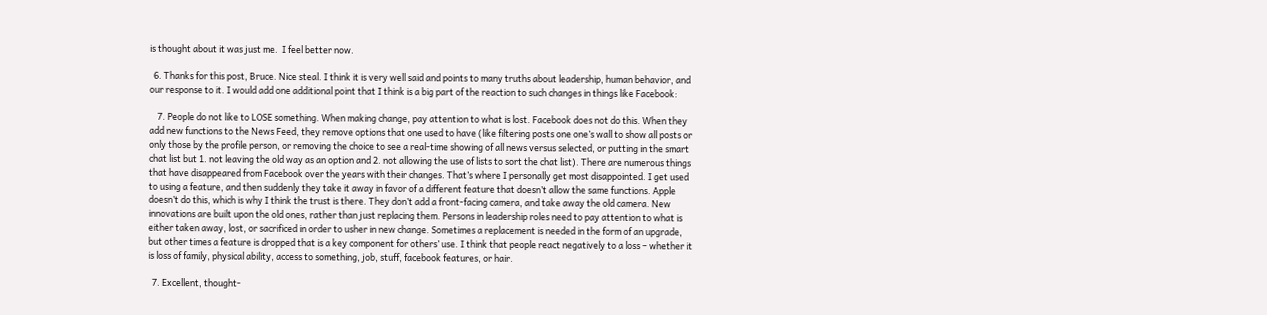is thought about it was just me.  I feel better now.

  6. Thanks for this post, Bruce. Nice steal. I think it is very well said and points to many truths about leadership, human behavior, and our response to it. I would add one additional point that I think is a big part of the reaction to such changes in things like Facebook:

    7. People do not like to LOSE something. When making change, pay attention to what is lost. Facebook does not do this. When they add new functions to the News Feed, they remove options that one used to have (like filtering posts one one’s wall to show all posts or only those by the profile person, or removing the choice to see a real-time showing of all news versus selected, or putting in the smart chat list but 1. not leaving the old way as an option and 2. not allowing the use of lists to sort the chat list). There are numerous things that have disappeared from Facebook over the years with their changes. That’s where I personally get most disappointed. I get used to using a feature, and then suddenly they take it away in favor of a different feature that doesn’t allow the same functions. Apple doesn’t do this, which is why I think the trust is there. They don’t add a front-facing camera, and take away the old camera. New innovations are built upon the old ones, rather than just replacing them. Persons in leadership roles need to pay attention to what is either taken away, lost, or sacrificed in order to usher in new change. Sometimes a replacement is needed in the form of an upgrade, but other times a feature is dropped that is a key component for others’ use. I think that people react negatively to a loss – whether it is loss of family, physical ability, access to something, job, stuff, facebook features, or hair.

  7. Excellent, thought-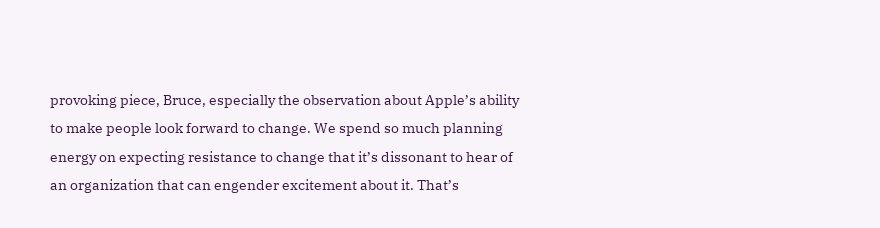provoking piece, Bruce, especially the observation about Apple’s ability to make people look forward to change. We spend so much planning energy on expecting resistance to change that it’s dissonant to hear of an organization that can engender excitement about it. That’s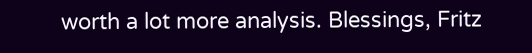worth a lot more analysis. Blessings, Fritz